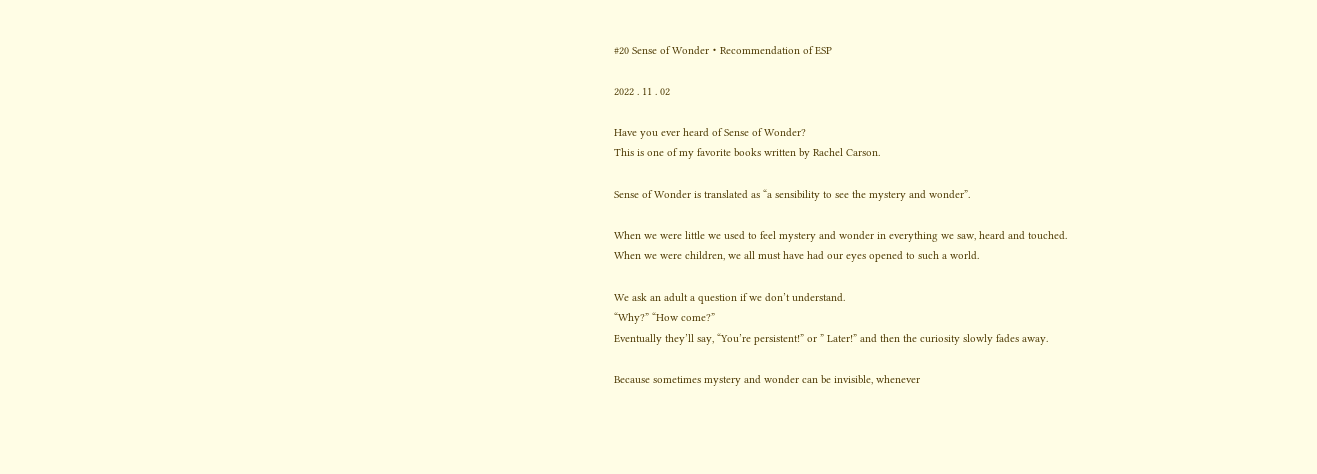#20 Sense of Wonder・Recommendation of ESP

2022 . 11 . 02

Have you ever heard of Sense of Wonder?
This is one of my favorite books written by Rachel Carson.

Sense of Wonder is translated as “a sensibility to see the mystery and wonder”.

When we were little we used to feel mystery and wonder in everything we saw, heard and touched.
When we were children, we all must have had our eyes opened to such a world.

We ask an adult a question if we don’t understand.
“Why?” “How come?”
Eventually they’ll say, “You’re persistent!” or ” Later!” and then the curiosity slowly fades away.

Because sometimes mystery and wonder can be invisible, whenever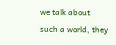we talk about such a world, they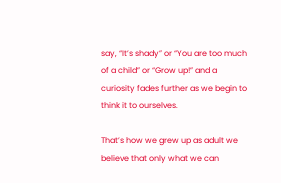say, “It’s shady” or “You are too much of a child” or “Grow up!” and a curiosity fades further as we begin to think it to ourselves.

That’s how we grew up as adult we believe that only what we can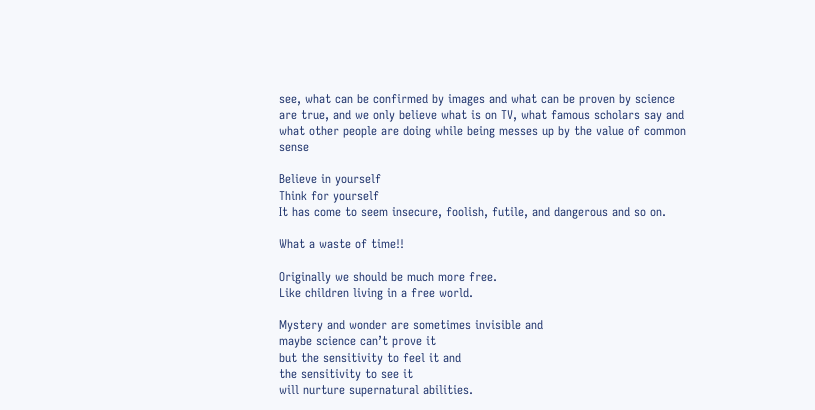see, what can be confirmed by images and what can be proven by science are true, and we only believe what is on TV, what famous scholars say and what other people are doing while being messes up by the value of common sense

Believe in yourself
Think for yourself
It has come to seem insecure, foolish, futile, and dangerous and so on.

What a waste of time!!

Originally we should be much more free.
Like children living in a free world.

Mystery and wonder are sometimes invisible and
maybe science can’t prove it
but the sensitivity to feel it and
the sensitivity to see it
will nurture supernatural abilities.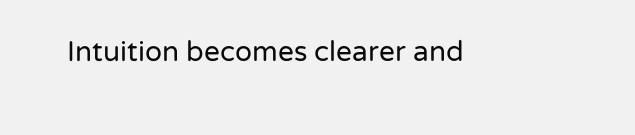Intuition becomes clearer and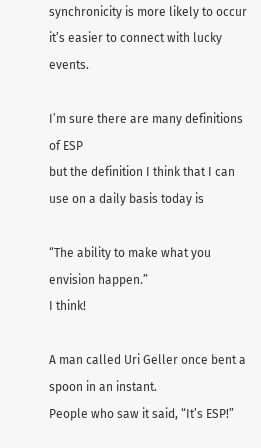synchronicity is more likely to occur
it’s easier to connect with lucky events.

I’m sure there are many definitions of ESP
but the definition I think that I can use on a daily basis today is

“The ability to make what you envision happen.”
I think!

A man called Uri Geller once bent a spoon in an instant.
People who saw it said, “It’s ESP!”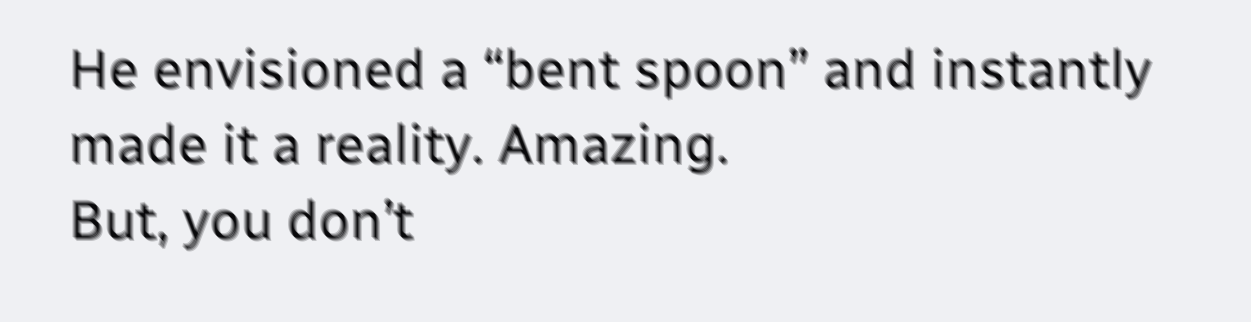He envisioned a “bent spoon” and instantly made it a reality. Amazing.
But, you don’t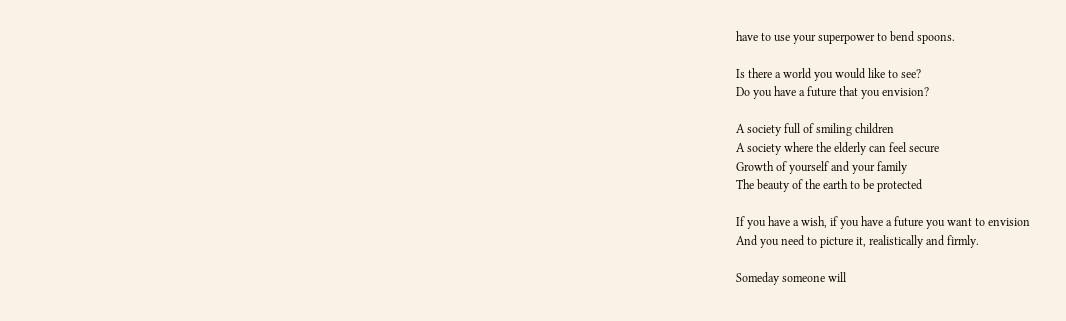have to use your superpower to bend spoons.

Is there a world you would like to see?
Do you have a future that you envision?

A society full of smiling children
A society where the elderly can feel secure
Growth of yourself and your family
The beauty of the earth to be protected

If you have a wish, if you have a future you want to envision
And you need to picture it, realistically and firmly.

Someday someone will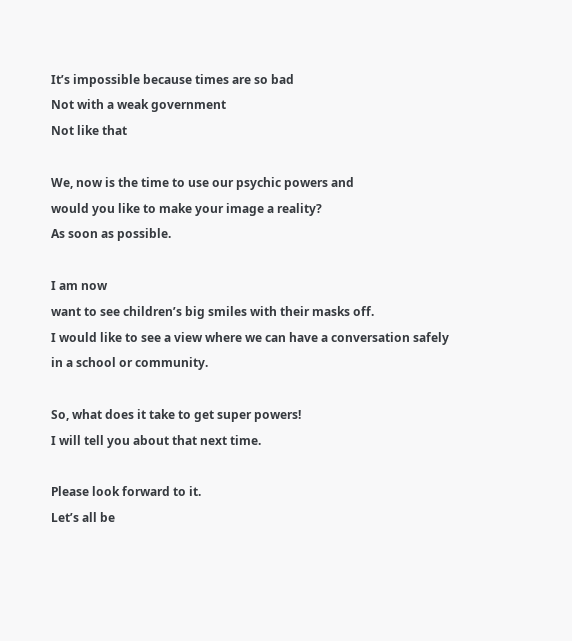It’s impossible because times are so bad
Not with a weak government
Not like that

We, now is the time to use our psychic powers and
would you like to make your image a reality?
As soon as possible.

I am now
want to see children’s big smiles with their masks off.
I would like to see a view where we can have a conversation safely
in a school or community.

So, what does it take to get super powers!
I will tell you about that next time.

Please look forward to it.
Let’s all be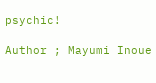psychic!

Author ; Mayumi Inoue